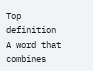Top definition
A word that combines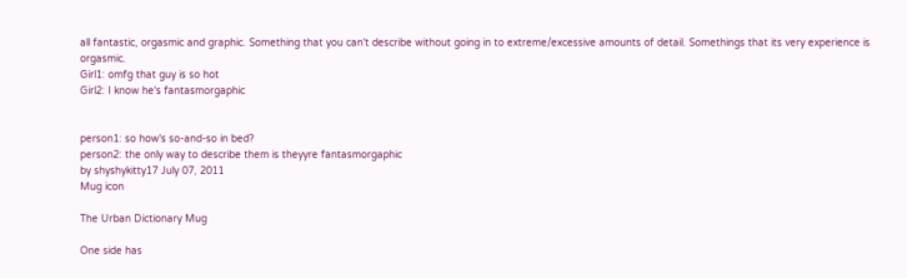all fantastic, orgasmic and graphic. Something that you can't describe without going in to extreme/excessive amounts of detail. Somethings that its very experience is orgasmic.
Girl1: omfg that guy is so hot
Girl2: I know he's fantasmorgaphic


person1: so how's so-and-so in bed?
person2: the only way to describe them is theyyre fantasmorgaphic
by shyshykitty17 July 07, 2011
Mug icon

The Urban Dictionary Mug

One side has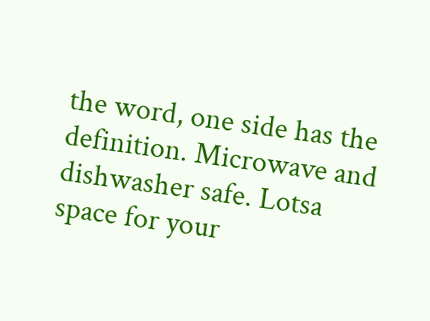the word, one side has the definition. Microwave and dishwasher safe. Lotsa space for your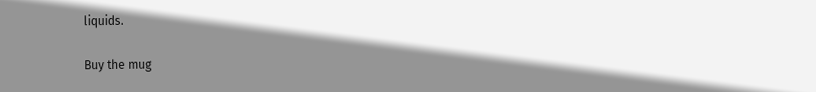liquids.

Buy the mug